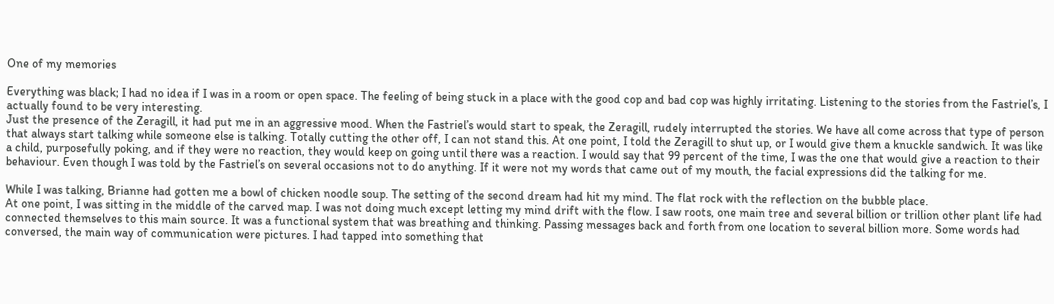One of my memories

Everything was black; I had no idea if I was in a room or open space. The feeling of being stuck in a place with the good cop and bad cop was highly irritating. Listening to the stories from the Fastriel’s, I actually found to be very interesting.
Just the presence of the Zeragill, it had put me in an aggressive mood. When the Fastriel’s would start to speak, the Zeragill, rudely interrupted the stories. We have all come across that type of person that always start talking while someone else is talking. Totally cutting the other off, I can not stand this. At one point, I told the Zeragill to shut up, or I would give them a knuckle sandwich. It was like a child, purposefully poking, and if they were no reaction, they would keep on going until there was a reaction. I would say that 99 percent of the time, I was the one that would give a reaction to their behaviour. Even though I was told by the Fastriel’s on several occasions not to do anything. If it were not my words that came out of my mouth, the facial expressions did the talking for me.

While I was talking, Brianne had gotten me a bowl of chicken noodle soup. The setting of the second dream had hit my mind. The flat rock with the reflection on the bubble place.
At one point, I was sitting in the middle of the carved map. I was not doing much except letting my mind drift with the flow. I saw roots, one main tree and several billion or trillion other plant life had connected themselves to this main source. It was a functional system that was breathing and thinking. Passing messages back and forth from one location to several billion more. Some words had conversed, the main way of communication were pictures. I had tapped into something that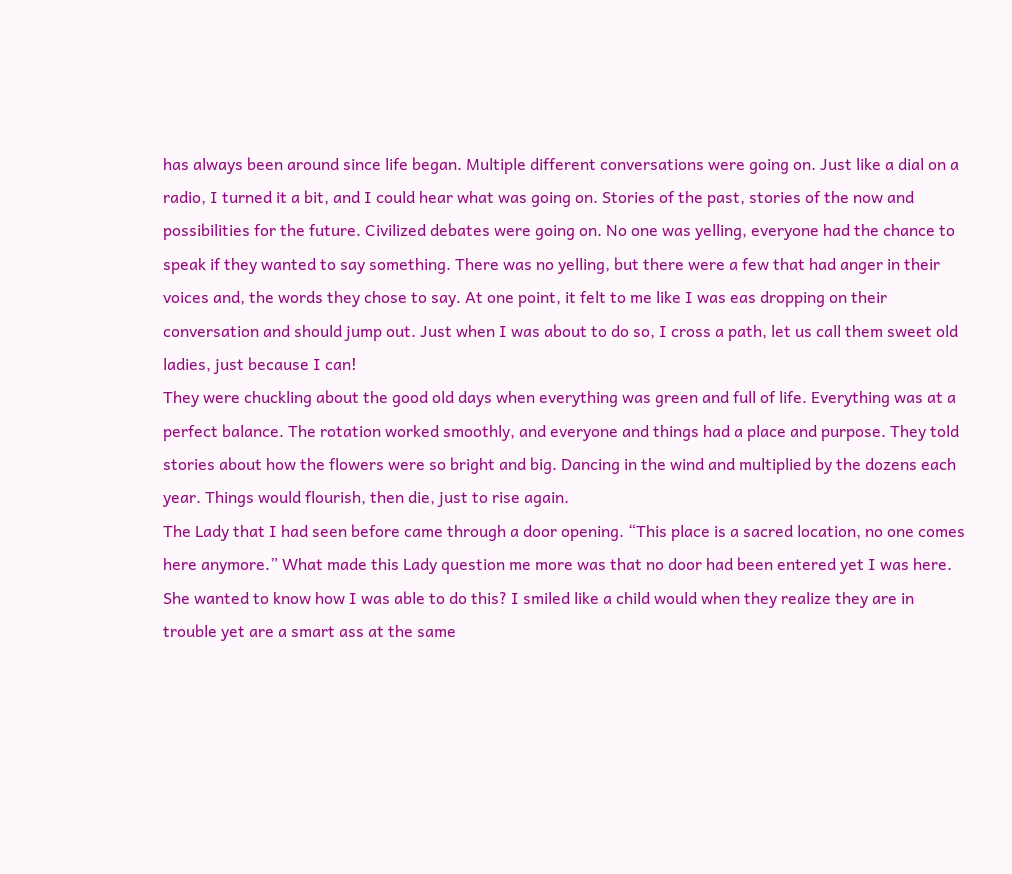has always been around since life began. Multiple different conversations were going on. Just like a dial on a radio, I turned it a bit, and I could hear what was going on. Stories of the past, stories of the now and possibilities for the future. Civilized debates were going on. No one was yelling, everyone had the chance to speak if they wanted to say something. There was no yelling, but there were a few that had anger in their voices and, the words they chose to say. At one point, it felt to me like I was eas dropping on their conversation and should jump out. Just when I was about to do so, I cross a path, let us call them sweet old ladies, just because I can!
They were chuckling about the good old days when everything was green and full of life. Everything was at a perfect balance. The rotation worked smoothly, and everyone and things had a place and purpose. They told stories about how the flowers were so bright and big. Dancing in the wind and multiplied by the dozens each year. Things would flourish, then die, just to rise again.
The Lady that I had seen before came through a door opening. “This place is a sacred location, no one comes here anymore.” What made this Lady question me more was that no door had been entered yet I was here. She wanted to know how I was able to do this? I smiled like a child would when they realize they are in trouble yet are a smart ass at the same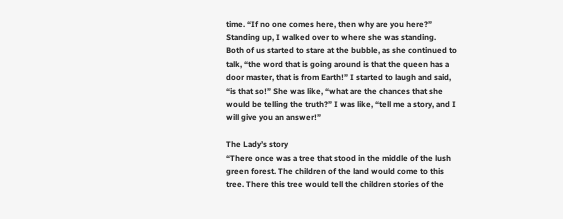time. “If no one comes here, then why are you here?” Standing up, I walked over to where she was standing.
Both of us started to stare at the bubble, as she continued to talk, “the word that is going around is that the queen has a door master, that is from Earth!” I started to laugh and said, “is that so!” She was like, “what are the chances that she would be telling the truth?” I was like, “tell me a story, and I will give you an answer!”

The Lady’s story
“There once was a tree that stood in the middle of the lush green forest. The children of the land would come to this tree. There this tree would tell the children stories of the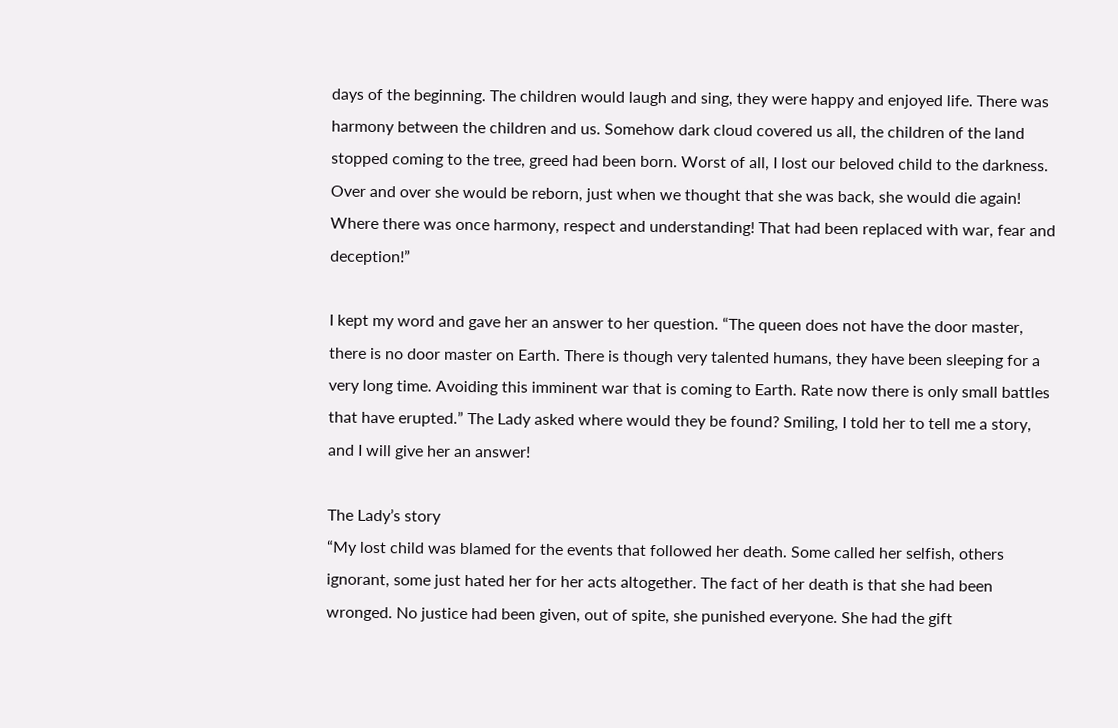days of the beginning. The children would laugh and sing, they were happy and enjoyed life. There was harmony between the children and us. Somehow dark cloud covered us all, the children of the land stopped coming to the tree, greed had been born. Worst of all, I lost our beloved child to the darkness. Over and over she would be reborn, just when we thought that she was back, she would die again! Where there was once harmony, respect and understanding! That had been replaced with war, fear and deception!”

I kept my word and gave her an answer to her question. “The queen does not have the door master, there is no door master on Earth. There is though very talented humans, they have been sleeping for a very long time. Avoiding this imminent war that is coming to Earth. Rate now there is only small battles that have erupted.” The Lady asked where would they be found? Smiling, I told her to tell me a story, and I will give her an answer!

The Lady’s story
“My lost child was blamed for the events that followed her death. Some called her selfish, others ignorant, some just hated her for her acts altogether. The fact of her death is that she had been wronged. No justice had been given, out of spite, she punished everyone. She had the gift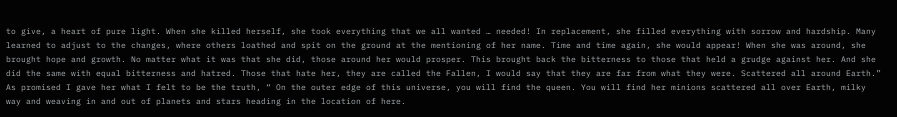to give, a heart of pure light. When she killed herself, she took everything that we all wanted … needed! In replacement, she filled everything with sorrow and hardship. Many learned to adjust to the changes, where others loathed and spit on the ground at the mentioning of her name. Time and time again, she would appear! When she was around, she brought hope and growth. No matter what it was that she did, those around her would prosper. This brought back the bitterness to those that held a grudge against her. And she did the same with equal bitterness and hatred. Those that hate her, they are called the Fallen, I would say that they are far from what they were. Scattered all around Earth.”
As promised I gave her what I felt to be the truth, “ On the outer edge of this universe, you will find the queen. You will find her minions scattered all over Earth, milky way and weaving in and out of planets and stars heading in the location of here.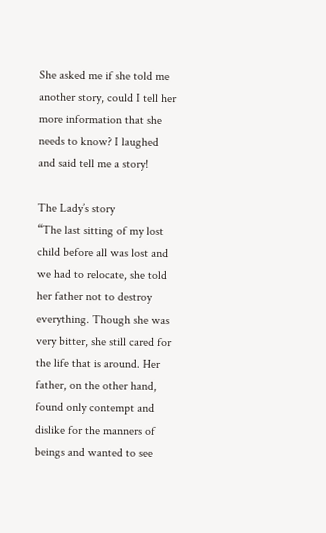She asked me if she told me another story, could I tell her more information that she needs to know? I laughed and said tell me a story!

The Lady’s story
“The last sitting of my lost child before all was lost and we had to relocate, she told her father not to destroy everything. Though she was very bitter, she still cared for the life that is around. Her father, on the other hand, found only contempt and dislike for the manners of beings and wanted to see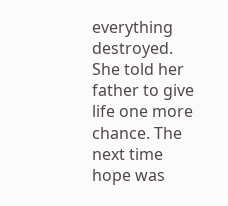everything destroyed. She told her father to give life one more chance. The next time hope was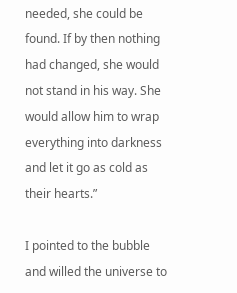needed, she could be found. If by then nothing had changed, she would not stand in his way. She would allow him to wrap everything into darkness and let it go as cold as their hearts.”

I pointed to the bubble and willed the universe to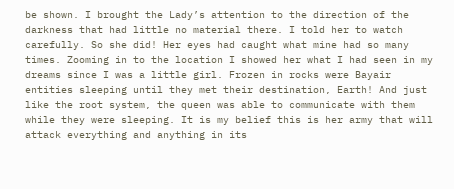be shown. I brought the Lady’s attention to the direction of the darkness that had little no material there. I told her to watch carefully. So she did! Her eyes had caught what mine had so many times. Zooming in to the location I showed her what I had seen in my dreams since I was a little girl. Frozen in rocks were Bayair entities sleeping until they met their destination, Earth! And just like the root system, the queen was able to communicate with them while they were sleeping. It is my belief this is her army that will attack everything and anything in its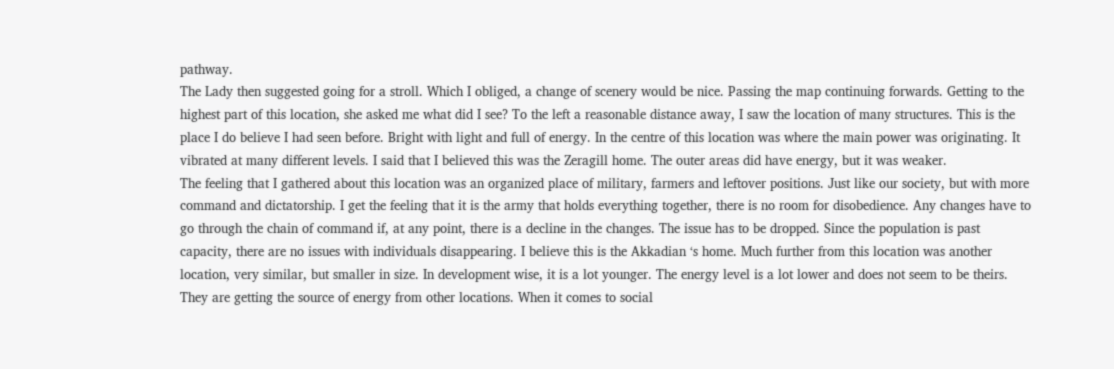pathway.
The Lady then suggested going for a stroll. Which I obliged, a change of scenery would be nice. Passing the map continuing forwards. Getting to the highest part of this location, she asked me what did I see? To the left a reasonable distance away, I saw the location of many structures. This is the place I do believe I had seen before. Bright with light and full of energy. In the centre of this location was where the main power was originating. It vibrated at many different levels. I said that I believed this was the Zeragill home. The outer areas did have energy, but it was weaker.
The feeling that I gathered about this location was an organized place of military, farmers and leftover positions. Just like our society, but with more command and dictatorship. I get the feeling that it is the army that holds everything together, there is no room for disobedience. Any changes have to go through the chain of command if, at any point, there is a decline in the changes. The issue has to be dropped. Since the population is past capacity, there are no issues with individuals disappearing. I believe this is the Akkadian ‘s home. Much further from this location was another location, very similar, but smaller in size. In development wise, it is a lot younger. The energy level is a lot lower and does not seem to be theirs. They are getting the source of energy from other locations. When it comes to social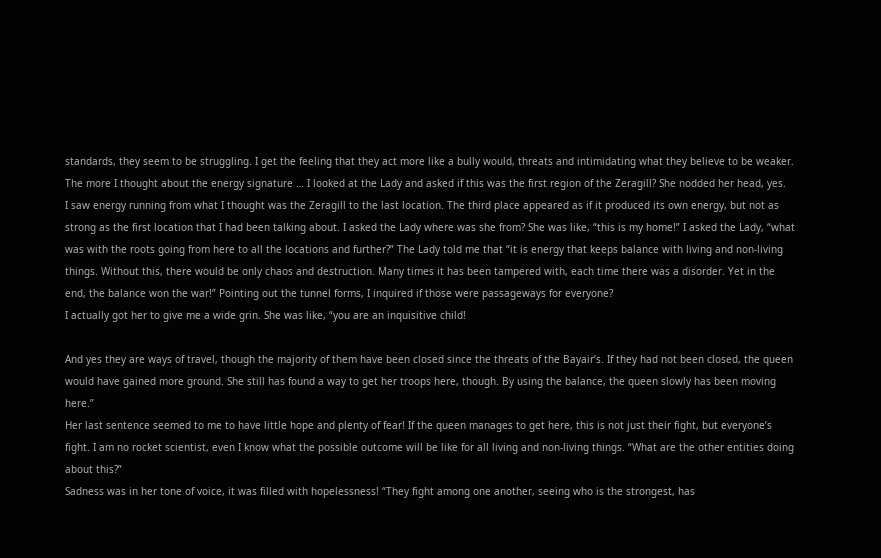standards, they seem to be struggling. I get the feeling that they act more like a bully would, threats and intimidating what they believe to be weaker. The more I thought about the energy signature … I looked at the Lady and asked if this was the first region of the Zeragill? She nodded her head, yes.
I saw energy running from what I thought was the Zeragill to the last location. The third place appeared as if it produced its own energy, but not as strong as the first location that I had been talking about. I asked the Lady where was she from? She was like, “this is my home!” I asked the Lady, “what was with the roots going from here to all the locations and further?” The Lady told me that “it is energy that keeps balance with living and non-living things. Without this, there would be only chaos and destruction. Many times it has been tampered with, each time there was a disorder. Yet in the end, the balance won the war!” Pointing out the tunnel forms, I inquired if those were passageways for everyone?
I actually got her to give me a wide grin. She was like, “you are an inquisitive child!

And yes they are ways of travel, though the majority of them have been closed since the threats of the Bayair’s. If they had not been closed, the queen would have gained more ground. She still has found a way to get her troops here, though. By using the balance, the queen slowly has been moving here.”
Her last sentence seemed to me to have little hope and plenty of fear! If the queen manages to get here, this is not just their fight, but everyone’s fight. I am no rocket scientist, even I know what the possible outcome will be like for all living and non-living things. “What are the other entities doing about this?”
Sadness was in her tone of voice, it was filled with hopelessness! “They fight among one another, seeing who is the strongest, has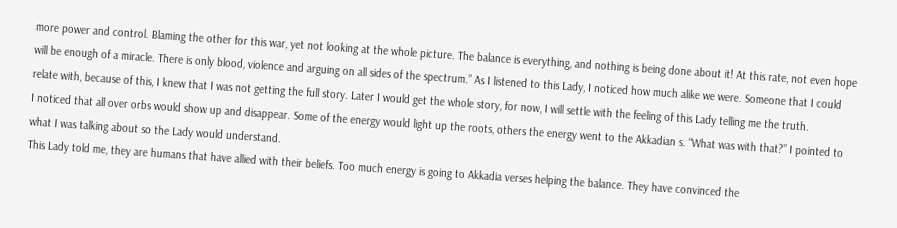more power and control. Blaming the other for this war, yet not looking at the whole picture. The balance is everything, and nothing is being done about it! At this rate, not even hope will be enough of a miracle. There is only blood, violence and arguing on all sides of the spectrum.” As I listened to this Lady, I noticed how much alike we were. Someone that I could relate with, because of this, I knew that I was not getting the full story. Later I would get the whole story, for now, I will settle with the feeling of this Lady telling me the truth.
I noticed that all over orbs would show up and disappear. Some of the energy would light up the roots, others the energy went to the Akkadian s. “What was with that?” I pointed to what I was talking about so the Lady would understand.
This Lady told me, they are humans that have allied with their beliefs. Too much energy is going to Akkadia verses helping the balance. They have convinced the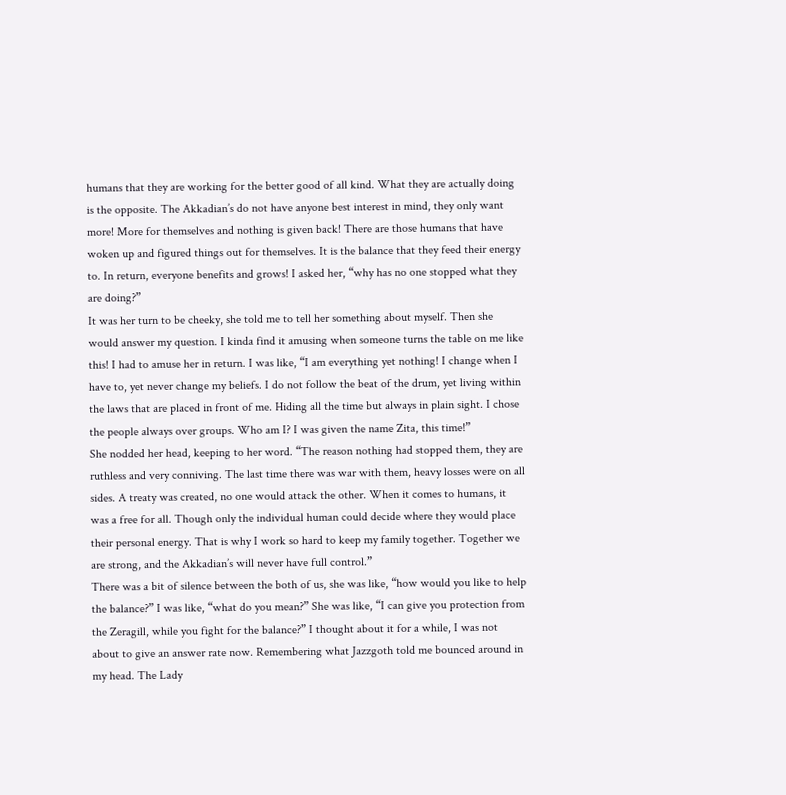humans that they are working for the better good of all kind. What they are actually doing is the opposite. The Akkadian’s do not have anyone best interest in mind, they only want more! More for themselves and nothing is given back! There are those humans that have woken up and figured things out for themselves. It is the balance that they feed their energy to. In return, everyone benefits and grows! I asked her, “why has no one stopped what they are doing?”
It was her turn to be cheeky, she told me to tell her something about myself. Then she would answer my question. I kinda find it amusing when someone turns the table on me like this! I had to amuse her in return. I was like, “I am everything yet nothing! I change when I have to, yet never change my beliefs. I do not follow the beat of the drum, yet living within the laws that are placed in front of me. Hiding all the time but always in plain sight. I chose the people always over groups. Who am I? I was given the name Zita, this time!”
She nodded her head, keeping to her word. “The reason nothing had stopped them, they are ruthless and very conniving. The last time there was war with them, heavy losses were on all sides. A treaty was created, no one would attack the other. When it comes to humans, it was a free for all. Though only the individual human could decide where they would place their personal energy. That is why I work so hard to keep my family together. Together we are strong, and the Akkadian’s will never have full control.”
There was a bit of silence between the both of us, she was like, “how would you like to help the balance?” I was like, “what do you mean?” She was like, “I can give you protection from the Zeragill, while you fight for the balance?” I thought about it for a while, I was not about to give an answer rate now. Remembering what Jazzgoth told me bounced around in my head. The Lady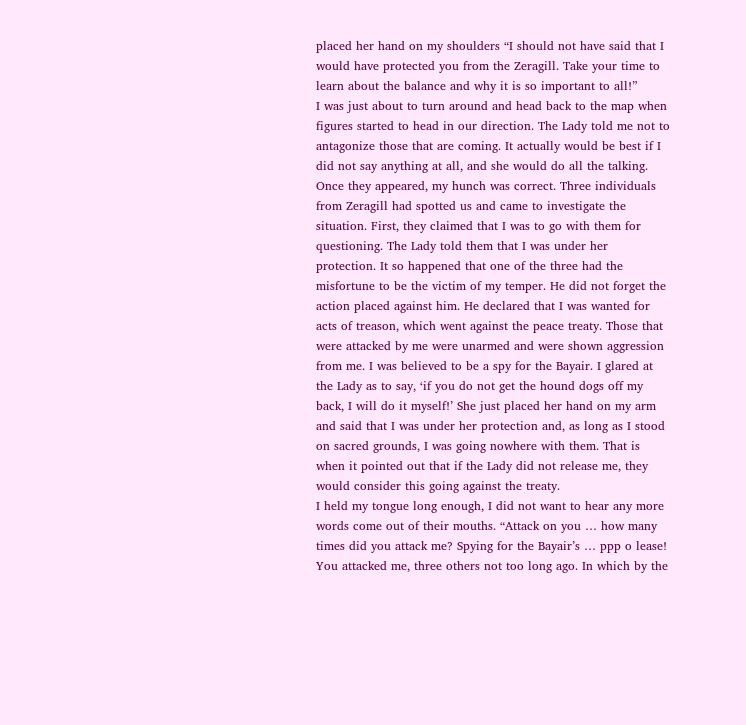placed her hand on my shoulders “I should not have said that I would have protected you from the Zeragill. Take your time to learn about the balance and why it is so important to all!”
I was just about to turn around and head back to the map when figures started to head in our direction. The Lady told me not to antagonize those that are coming. It actually would be best if I did not say anything at all, and she would do all the talking. Once they appeared, my hunch was correct. Three individuals from Zeragill had spotted us and came to investigate the situation. First, they claimed that I was to go with them for questioning. The Lady told them that I was under her protection. It so happened that one of the three had the misfortune to be the victim of my temper. He did not forget the action placed against him. He declared that I was wanted for acts of treason, which went against the peace treaty. Those that were attacked by me were unarmed and were shown aggression from me. I was believed to be a spy for the Bayair. I glared at the Lady as to say, ‘if you do not get the hound dogs off my back, I will do it myself!’ She just placed her hand on my arm and said that I was under her protection and, as long as I stood on sacred grounds, I was going nowhere with them. That is when it pointed out that if the Lady did not release me, they would consider this going against the treaty.
I held my tongue long enough, I did not want to hear any more words come out of their mouths. “Attack on you … how many times did you attack me? Spying for the Bayair’s … ppp o lease! You attacked me, three others not too long ago. In which by the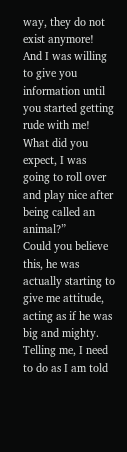way, they do not exist anymore! And I was willing to give you information until you started getting rude with me! What did you expect, I was going to roll over and play nice after being called an animal?”
Could you believe this, he was actually starting to give me attitude, acting as if he was big and mighty. Telling me, I need to do as I am told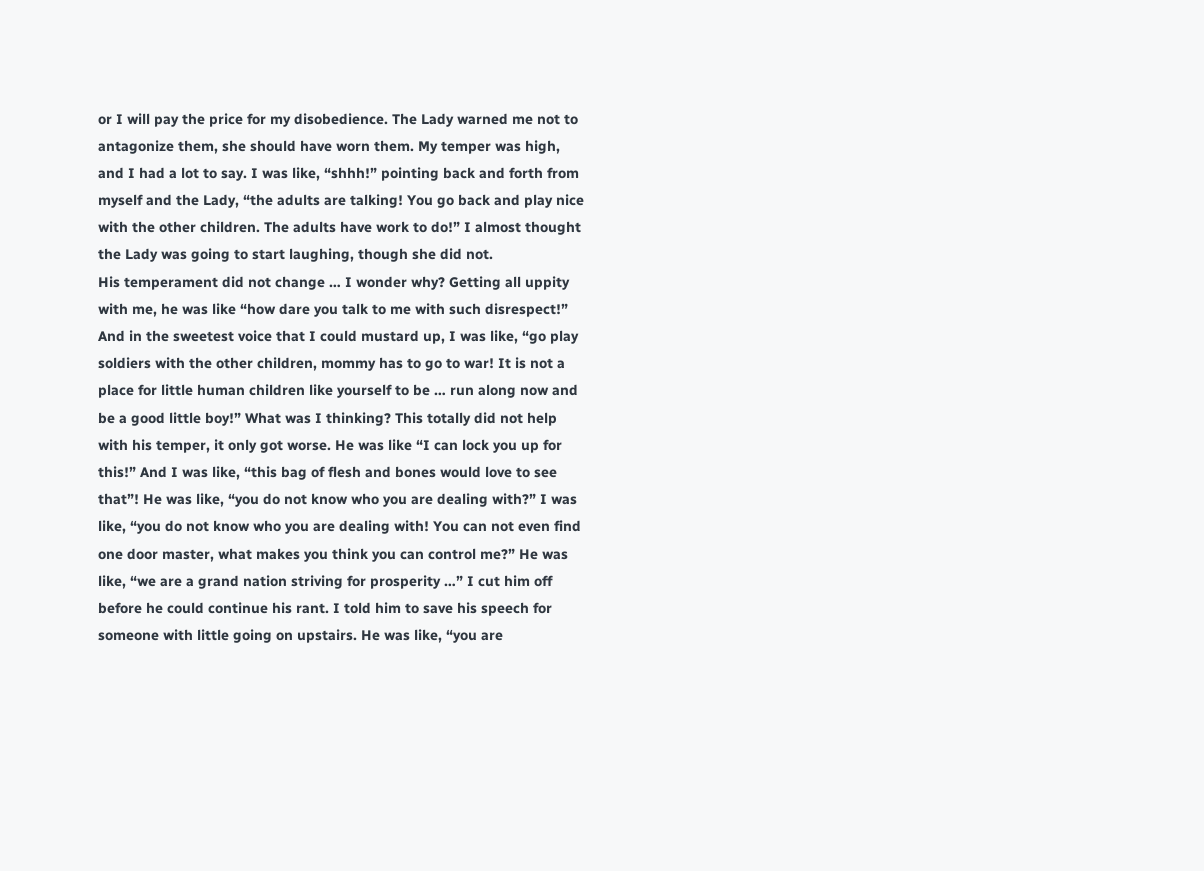or I will pay the price for my disobedience. The Lady warned me not to antagonize them, she should have worn them. My temper was high, and I had a lot to say. I was like, “shhh!” pointing back and forth from myself and the Lady, “the adults are talking! You go back and play nice with the other children. The adults have work to do!” I almost thought the Lady was going to start laughing, though she did not.
His temperament did not change … I wonder why? Getting all uppity with me, he was like “how dare you talk to me with such disrespect!” And in the sweetest voice that I could mustard up, I was like, “go play soldiers with the other children, mommy has to go to war! It is not a place for little human children like yourself to be … run along now and be a good little boy!” What was I thinking? This totally did not help with his temper, it only got worse. He was like “I can lock you up for this!” And I was like, “this bag of flesh and bones would love to see that”! He was like, “you do not know who you are dealing with?” I was like, “you do not know who you are dealing with! You can not even find one door master, what makes you think you can control me?” He was like, “we are a grand nation striving for prosperity …” I cut him off before he could continue his rant. I told him to save his speech for someone with little going on upstairs. He was like, “you are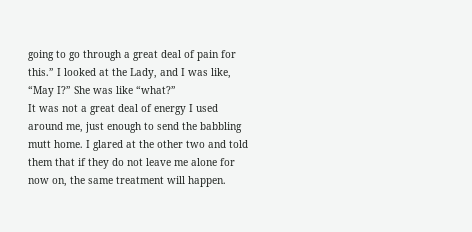going to go through a great deal of pain for this.” I looked at the Lady, and I was like, “May I?” She was like “what?”
It was not a great deal of energy I used around me, just enough to send the babbling mutt home. I glared at the other two and told them that if they do not leave me alone for now on, the same treatment will happen.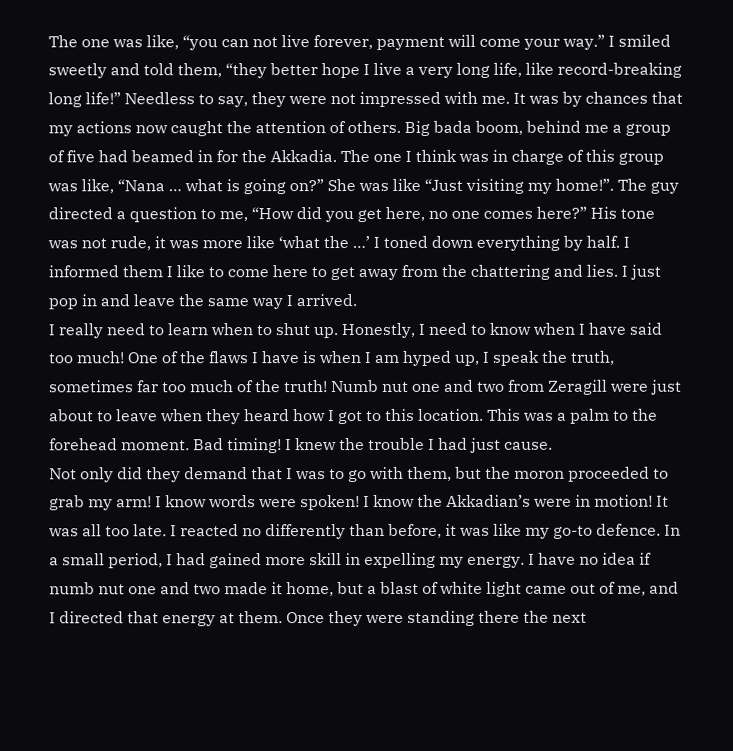The one was like, “you can not live forever, payment will come your way.” I smiled sweetly and told them, “they better hope I live a very long life, like record-breaking long life!” Needless to say, they were not impressed with me. It was by chances that my actions now caught the attention of others. Big bada boom, behind me a group of five had beamed in for the Akkadia. The one I think was in charge of this group was like, “Nana … what is going on?” She was like “Just visiting my home!”. The guy directed a question to me, “How did you get here, no one comes here?” His tone was not rude, it was more like ‘what the …’ I toned down everything by half. I informed them I like to come here to get away from the chattering and lies. I just pop in and leave the same way I arrived.
I really need to learn when to shut up. Honestly, I need to know when I have said too much! One of the flaws I have is when I am hyped up, I speak the truth, sometimes far too much of the truth! Numb nut one and two from Zeragill were just about to leave when they heard how I got to this location. This was a palm to the forehead moment. Bad timing! I knew the trouble I had just cause.
Not only did they demand that I was to go with them, but the moron proceeded to grab my arm! I know words were spoken! I know the Akkadian’s were in motion! It was all too late. I reacted no differently than before, it was like my go-to defence. In a small period, I had gained more skill in expelling my energy. I have no idea if numb nut one and two made it home, but a blast of white light came out of me, and I directed that energy at them. Once they were standing there the next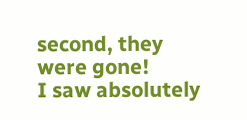second, they were gone!
I saw absolutely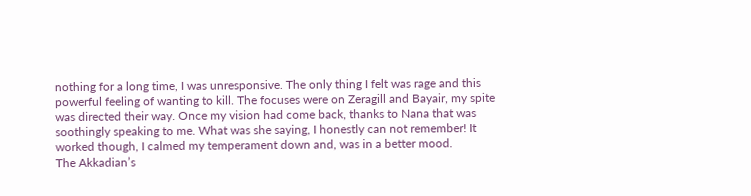nothing for a long time, I was unresponsive. The only thing I felt was rage and this powerful feeling of wanting to kill. The focuses were on Zeragill and Bayair, my spite was directed their way. Once my vision had come back, thanks to Nana that was soothingly speaking to me. What was she saying, I honestly can not remember! It worked though, I calmed my temperament down and, was in a better mood.
The Akkadian’s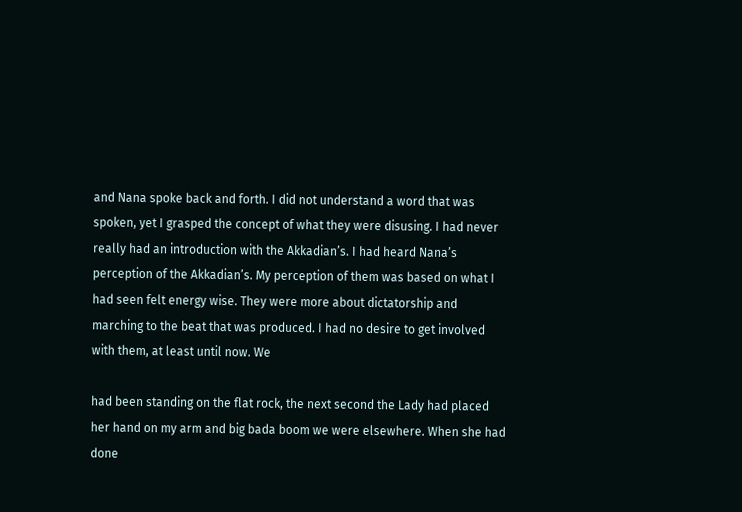and Nana spoke back and forth. I did not understand a word that was spoken, yet I grasped the concept of what they were disusing. I had never really had an introduction with the Akkadian’s. I had heard Nana’s perception of the Akkadian’s. My perception of them was based on what I had seen felt energy wise. They were more about dictatorship and marching to the beat that was produced. I had no desire to get involved with them, at least until now. We

had been standing on the flat rock, the next second the Lady had placed her hand on my arm and big bada boom we were elsewhere. When she had done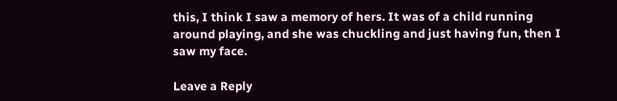this, I think I saw a memory of hers. It was of a child running around playing, and she was chuckling and just having fun, then I saw my face.

Leave a Reply